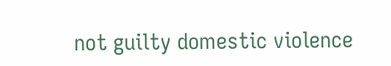not guilty domestic violence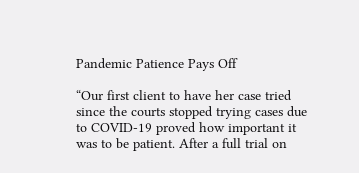Pandemic Patience Pays Off

“Our first client to have her case tried since the courts stopped trying cases due to COVID-19 proved how important it was to be patient. After a full trial on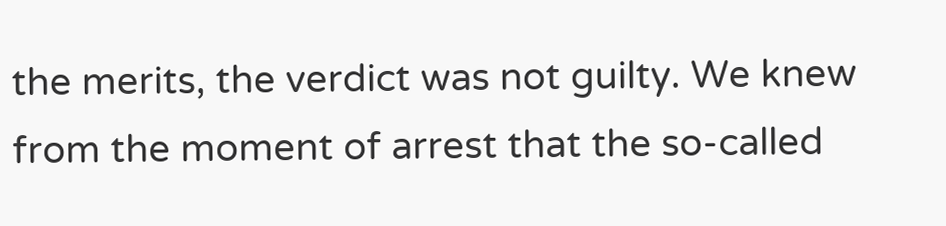the merits, the verdict was not guilty. We knew from the moment of arrest that the so-called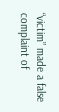“victim” made a false complaint of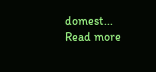domest...  Read more